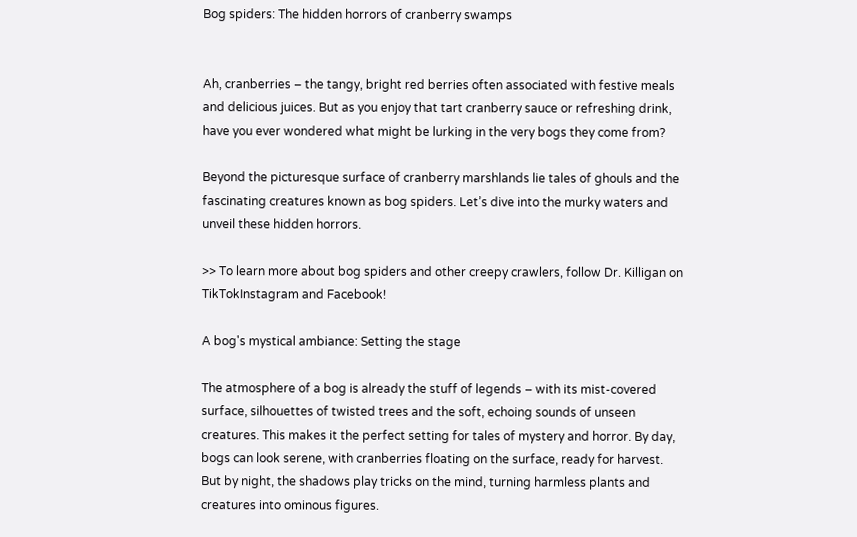Bog spiders: The hidden horrors of cranberry swamps


Ah, cranberries – the tangy, bright red berries often associated with festive meals and delicious juices. But as you enjoy that tart cranberry sauce or refreshing drink, have you ever wondered what might be lurking in the very bogs they come from?

Beyond the picturesque surface of cranberry marshlands lie tales of ghouls and the fascinating creatures known as bog spiders. Let’s dive into the murky waters and unveil these hidden horrors.

>> To learn more about bog spiders and other creepy crawlers, follow Dr. Killigan on TikTokInstagram and Facebook!

A bog's mystical ambiance: Setting the stage

The atmosphere of a bog is already the stuff of legends – with its mist-covered surface, silhouettes of twisted trees and the soft, echoing sounds of unseen creatures. This makes it the perfect setting for tales of mystery and horror. By day, bogs can look serene, with cranberries floating on the surface, ready for harvest. But by night, the shadows play tricks on the mind, turning harmless plants and creatures into ominous figures.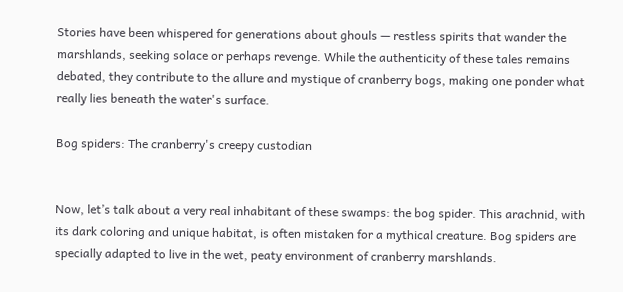Stories have been whispered for generations about ghouls — restless spirits that wander the marshlands, seeking solace or perhaps revenge. While the authenticity of these tales remains debated, they contribute to the allure and mystique of cranberry bogs, making one ponder what really lies beneath the water's surface.

Bog spiders: The cranberry's creepy custodian


Now, let’s talk about a very real inhabitant of these swamps: the bog spider. This arachnid, with its dark coloring and unique habitat, is often mistaken for a mythical creature. Bog spiders are specially adapted to live in the wet, peaty environment of cranberry marshlands.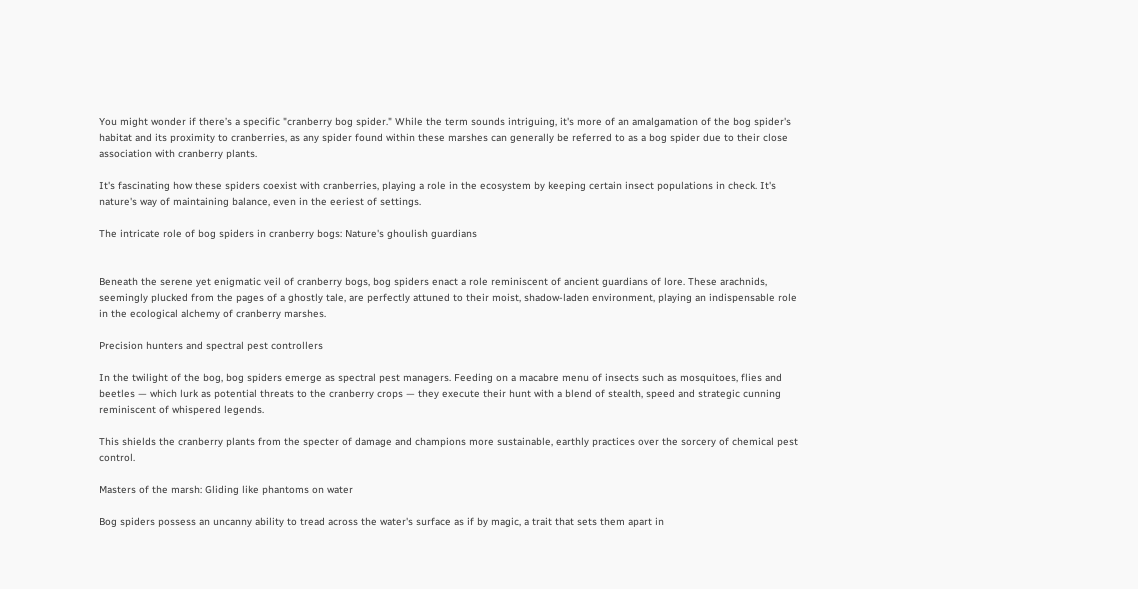You might wonder if there’s a specific "cranberry bog spider." While the term sounds intriguing, it's more of an amalgamation of the bog spider's habitat and its proximity to cranberries, as any spider found within these marshes can generally be referred to as a bog spider due to their close association with cranberry plants.

It's fascinating how these spiders coexist with cranberries, playing a role in the ecosystem by keeping certain insect populations in check. It's nature's way of maintaining balance, even in the eeriest of settings.

The intricate role of bog spiders in cranberry bogs: Nature's ghoulish guardians


Beneath the serene yet enigmatic veil of cranberry bogs, bog spiders enact a role reminiscent of ancient guardians of lore. These arachnids, seemingly plucked from the pages of a ghostly tale, are perfectly attuned to their moist, shadow-laden environment, playing an indispensable role in the ecological alchemy of cranberry marshes.

Precision hunters and spectral pest controllers

In the twilight of the bog, bog spiders emerge as spectral pest managers. Feeding on a macabre menu of insects such as mosquitoes, flies and beetles — which lurk as potential threats to the cranberry crops — they execute their hunt with a blend of stealth, speed and strategic cunning reminiscent of whispered legends.

This shields the cranberry plants from the specter of damage and champions more sustainable, earthly practices over the sorcery of chemical pest control.

Masters of the marsh: Gliding like phantoms on water

Bog spiders possess an uncanny ability to tread across the water's surface as if by magic, a trait that sets them apart in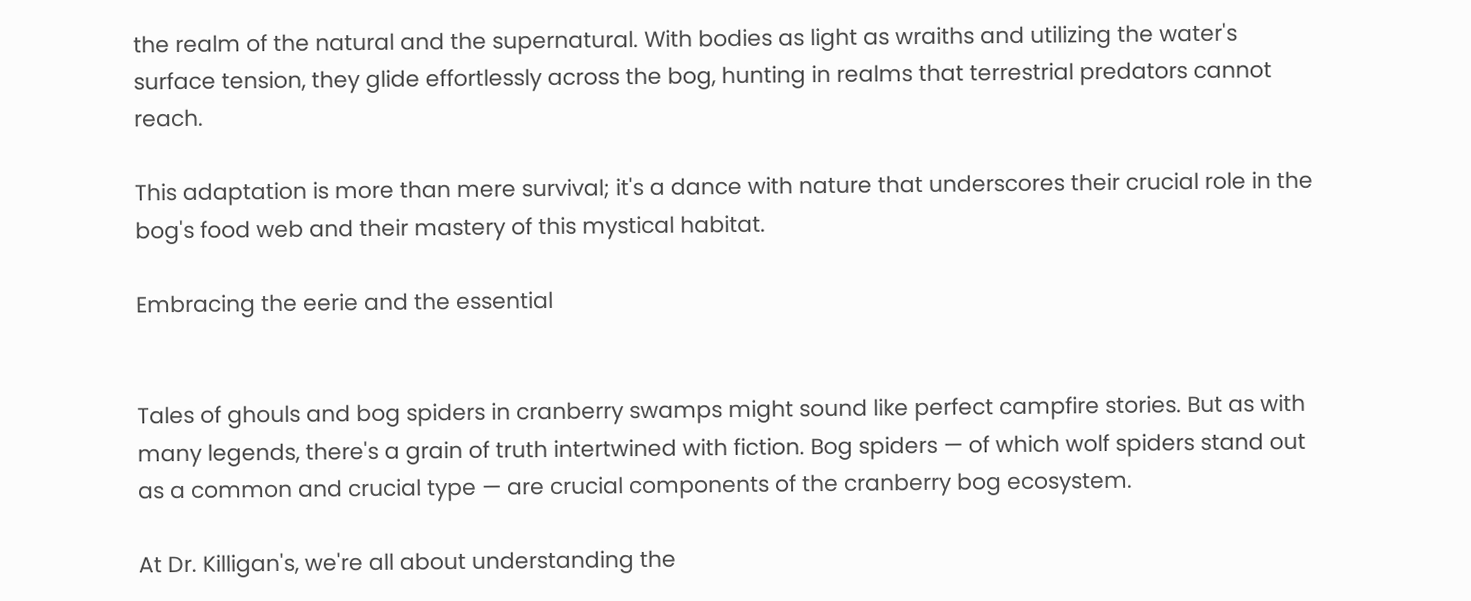the realm of the natural and the supernatural. With bodies as light as wraiths and utilizing the water's surface tension, they glide effortlessly across the bog, hunting in realms that terrestrial predators cannot reach.

This adaptation is more than mere survival; it's a dance with nature that underscores their crucial role in the bog's food web and their mastery of this mystical habitat.

Embracing the eerie and the essential


Tales of ghouls and bog spiders in cranberry swamps might sound like perfect campfire stories. But as with many legends, there's a grain of truth intertwined with fiction. Bog spiders — of which wolf spiders stand out as a common and crucial type — are crucial components of the cranberry bog ecosystem.

At Dr. Killigan's, we're all about understanding the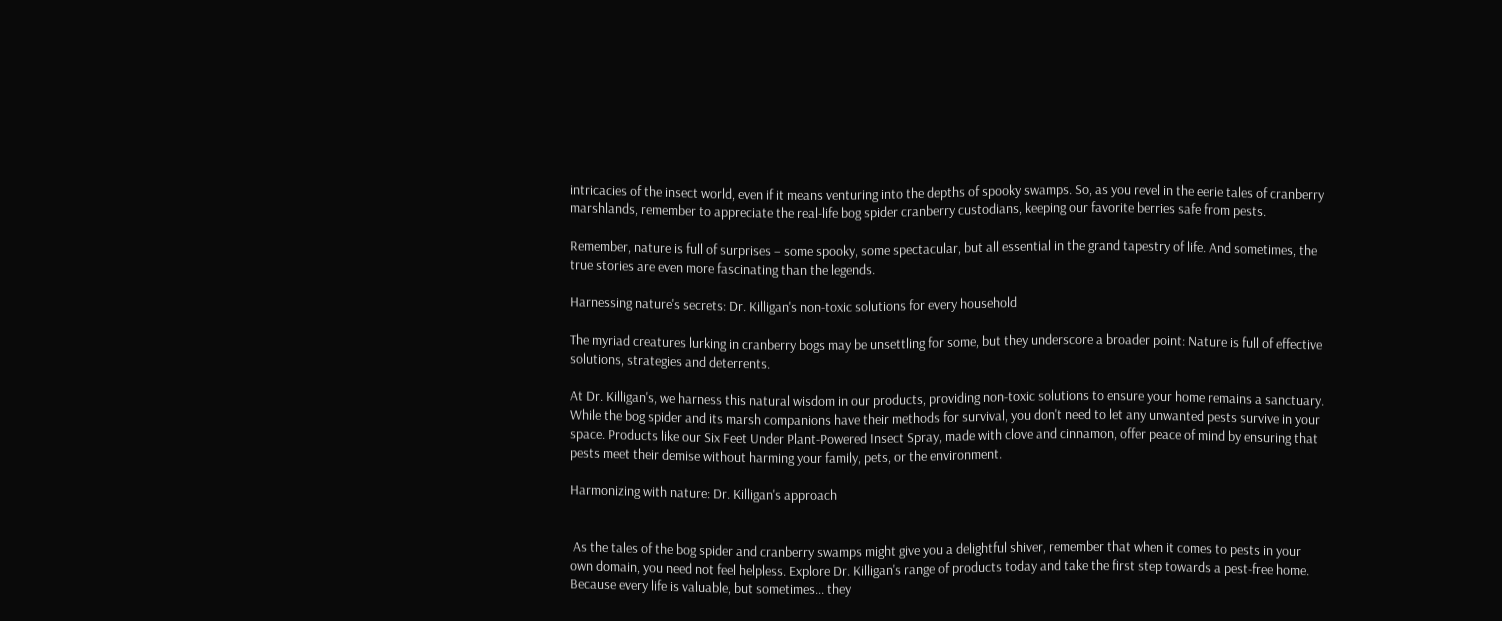intricacies of the insect world, even if it means venturing into the depths of spooky swamps. So, as you revel in the eerie tales of cranberry marshlands, remember to appreciate the real-life bog spider cranberry custodians, keeping our favorite berries safe from pests.

Remember, nature is full of surprises – some spooky, some spectacular, but all essential in the grand tapestry of life. And sometimes, the true stories are even more fascinating than the legends.

Harnessing nature's secrets: Dr. Killigan's non-toxic solutions for every household

The myriad creatures lurking in cranberry bogs may be unsettling for some, but they underscore a broader point: Nature is full of effective solutions, strategies and deterrents.

At Dr. Killigan's, we harness this natural wisdom in our products, providing non-toxic solutions to ensure your home remains a sanctuary. While the bog spider and its marsh companions have their methods for survival, you don't need to let any unwanted pests survive in your space. Products like our Six Feet Under Plant-Powered Insect Spray, made with clove and cinnamon, offer peace of mind by ensuring that pests meet their demise without harming your family, pets, or the environment.

Harmonizing with nature: Dr. Killigan's approach


 As the tales of the bog spider and cranberry swamps might give you a delightful shiver, remember that when it comes to pests in your own domain, you need not feel helpless. Explore Dr. Killigan's range of products today and take the first step towards a pest-free home. Because every life is valuable, but sometimes... they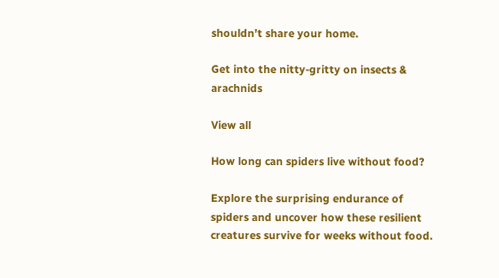shouldn’t share your home.

Get into the nitty-gritty on insects & arachnids

View all

How long can spiders live without food?

Explore the surprising endurance of spiders and uncover how these resilient creatures survive for weeks without food.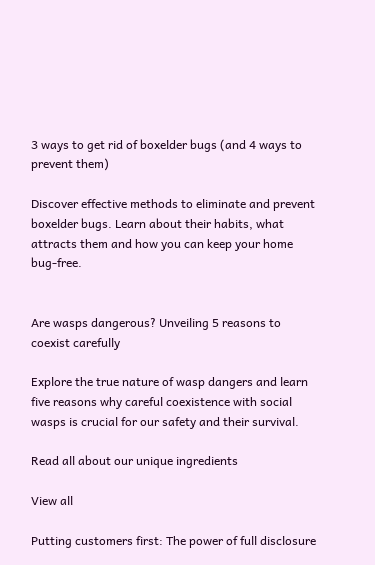3 ways to get rid of boxelder bugs (and 4 ways to prevent them)

Discover effective methods to eliminate and prevent boxelder bugs. Learn about their habits, what attracts them and how you can keep your home bug-free.


Are wasps dangerous? Unveiling 5 reasons to coexist carefully

Explore the true nature of wasp dangers and learn five reasons why careful coexistence with social wasps is crucial for our safety and their survival.

Read all about our unique ingredients

View all

Putting customers first: The power of full disclosure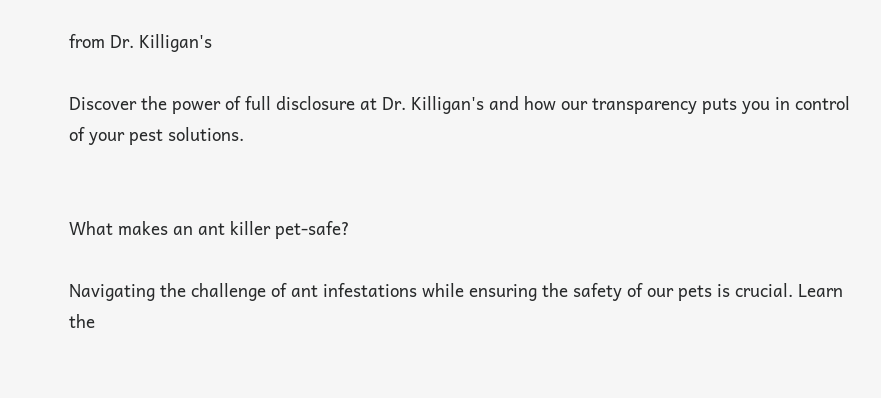from Dr. Killigan's

Discover the power of full disclosure at Dr. Killigan's and how our transparency puts you in control of your pest solutions.


What makes an ant killer pet-safe?

Navigating the challenge of ant infestations while ensuring the safety of our pets is crucial. Learn the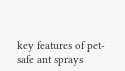key features of pet-safe ant sprays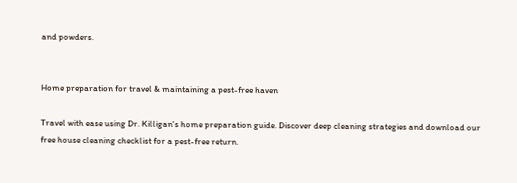and powders.


Home preparation for travel & maintaining a pest-free haven

Travel with ease using Dr. Killigan's home preparation guide. Discover deep cleaning strategies and download our free house cleaning checklist for a pest-free return.